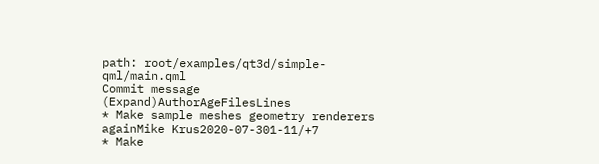path: root/examples/qt3d/simple-qml/main.qml
Commit message (Expand)AuthorAgeFilesLines
* Make sample meshes geometry renderers againMike Krus2020-07-301-11/+7
* Make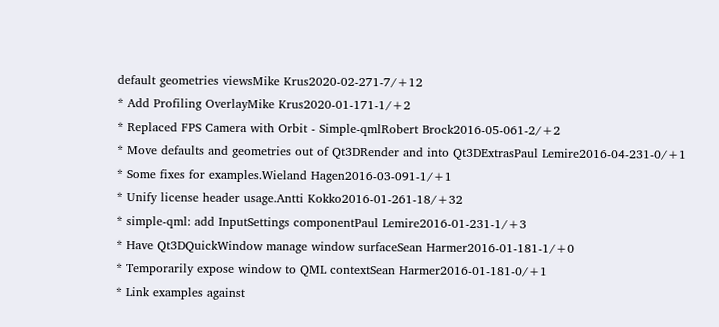default geometries viewsMike Krus2020-02-271-7/+12
* Add Profiling OverlayMike Krus2020-01-171-1/+2
* Replaced FPS Camera with Orbit - Simple-qmlRobert Brock2016-05-061-2/+2
* Move defaults and geometries out of Qt3DRender and into Qt3DExtrasPaul Lemire2016-04-231-0/+1
* Some fixes for examples.Wieland Hagen2016-03-091-1/+1
* Unify license header usage.Antti Kokko2016-01-261-18/+32
* simple-qml: add InputSettings componentPaul Lemire2016-01-231-1/+3
* Have Qt3DQuickWindow manage window surfaceSean Harmer2016-01-181-1/+0
* Temporarily expose window to QML contextSean Harmer2016-01-181-0/+1
* Link examples against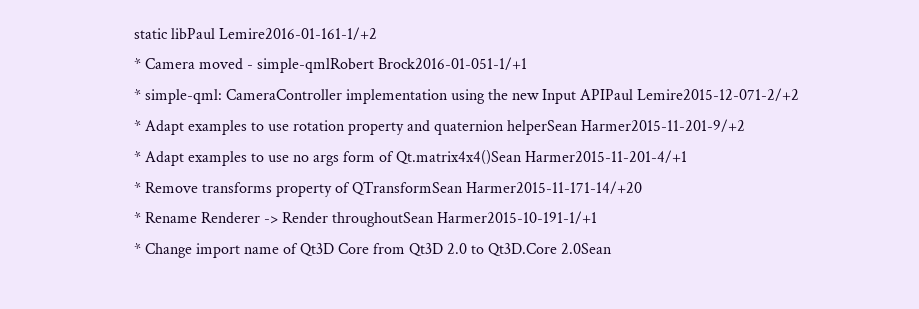static libPaul Lemire2016-01-161-1/+2
* Camera moved - simple-qmlRobert Brock2016-01-051-1/+1
* simple-qml: CameraController implementation using the new Input APIPaul Lemire2015-12-071-2/+2
* Adapt examples to use rotation property and quaternion helperSean Harmer2015-11-201-9/+2
* Adapt examples to use no args form of Qt.matrix4x4()Sean Harmer2015-11-201-4/+1
* Remove transforms property of QTransformSean Harmer2015-11-171-14/+20
* Rename Renderer -> Render throughoutSean Harmer2015-10-191-1/+1
* Change import name of Qt3D Core from Qt3D 2.0 to Qt3D.Core 2.0Sean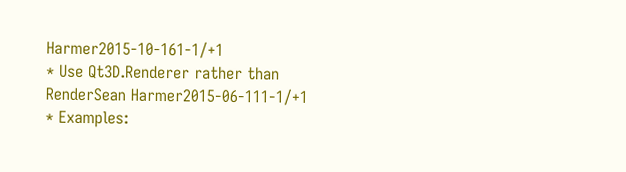Harmer2015-10-161-1/+1
* Use Qt3D.Renderer rather than RenderSean Harmer2015-06-111-1/+1
* Examples: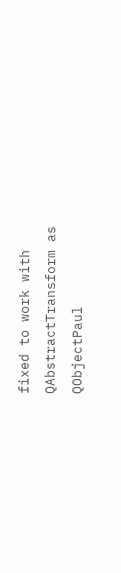fixed to work with QAbstractTransform as QObjectPaul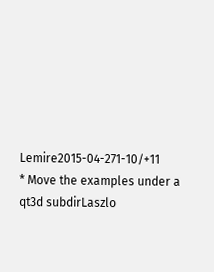Lemire2015-04-271-10/+11
* Move the examples under a qt3d subdirLaszlo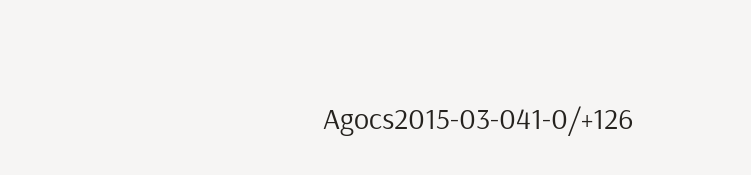Agocs2015-03-041-0/+126